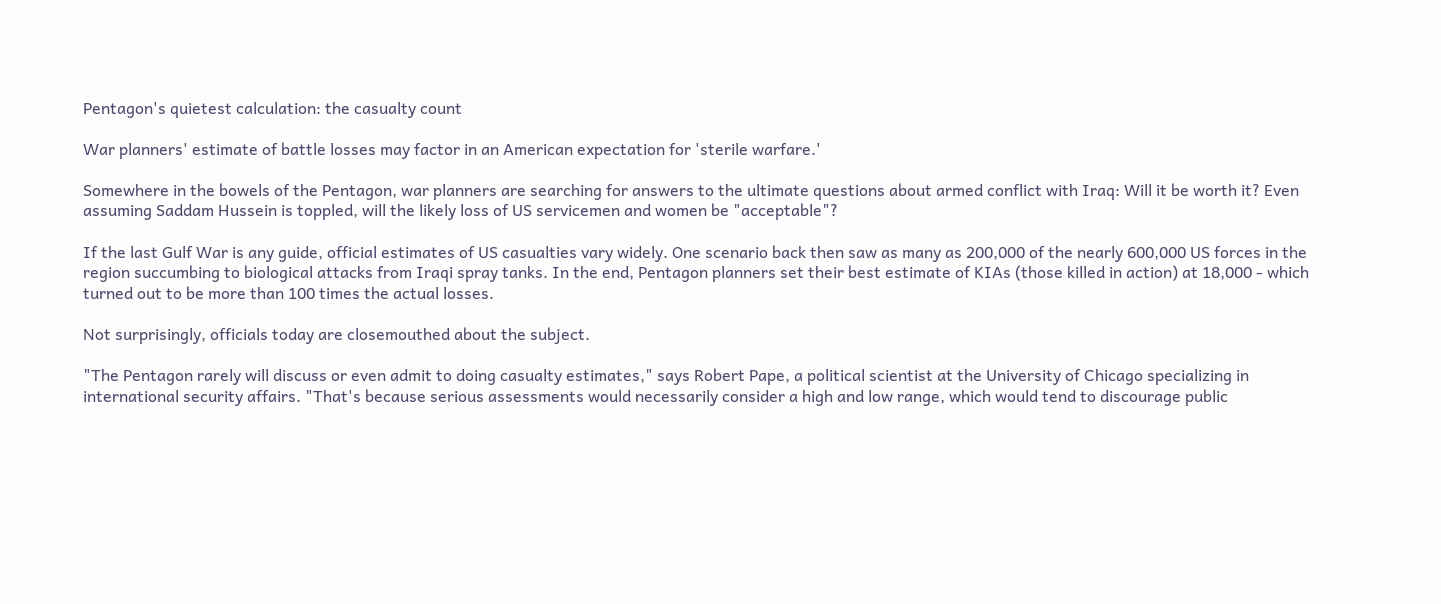Pentagon's quietest calculation: the casualty count

War planners' estimate of battle losses may factor in an American expectation for 'sterile warfare.'

Somewhere in the bowels of the Pentagon, war planners are searching for answers to the ultimate questions about armed conflict with Iraq: Will it be worth it? Even assuming Saddam Hussein is toppled, will the likely loss of US servicemen and women be "acceptable"?

If the last Gulf War is any guide, official estimates of US casualties vary widely. One scenario back then saw as many as 200,000 of the nearly 600,000 US forces in the region succumbing to biological attacks from Iraqi spray tanks. In the end, Pentagon planners set their best estimate of KIAs (those killed in action) at 18,000 - which turned out to be more than 100 times the actual losses.

Not surprisingly, officials today are closemouthed about the subject.

"The Pentagon rarely will discuss or even admit to doing casualty estimates," says Robert Pape, a political scientist at the University of Chicago specializing in international security affairs. "That's because serious assessments would necessarily consider a high and low range, which would tend to discourage public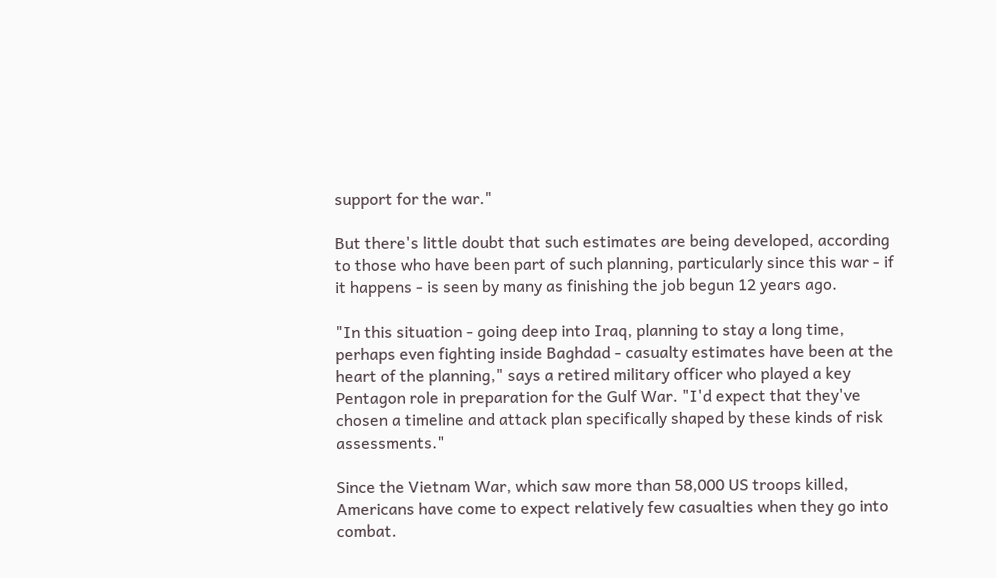support for the war."

But there's little doubt that such estimates are being developed, according to those who have been part of such planning, particularly since this war - if it happens - is seen by many as finishing the job begun 12 years ago.

"In this situation - going deep into Iraq, planning to stay a long time, perhaps even fighting inside Baghdad - casualty estimates have been at the heart of the planning," says a retired military officer who played a key Pentagon role in preparation for the Gulf War. "I'd expect that they've chosen a timeline and attack plan specifically shaped by these kinds of risk assessments."

Since the Vietnam War, which saw more than 58,000 US troops killed, Americans have come to expect relatively few casualties when they go into combat.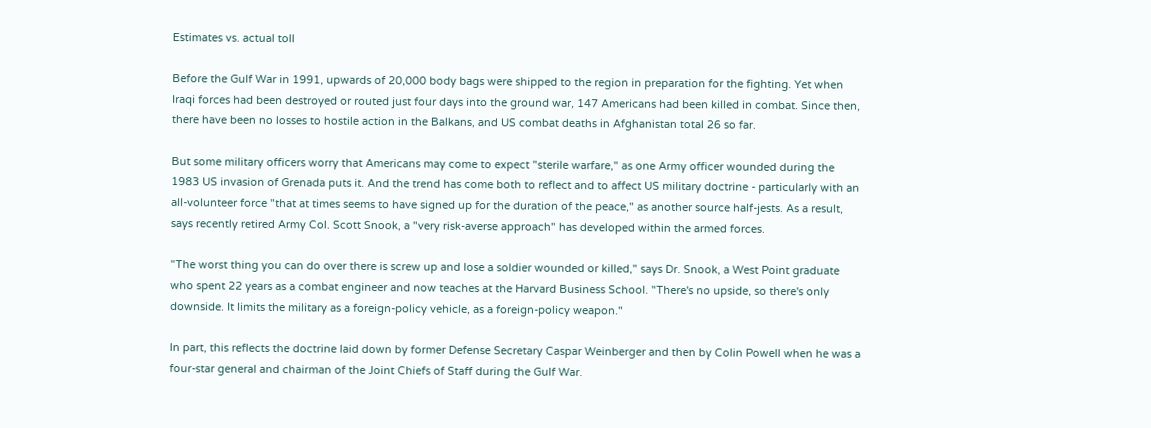Estimates vs. actual toll

Before the Gulf War in 1991, upwards of 20,000 body bags were shipped to the region in preparation for the fighting. Yet when Iraqi forces had been destroyed or routed just four days into the ground war, 147 Americans had been killed in combat. Since then, there have been no losses to hostile action in the Balkans, and US combat deaths in Afghanistan total 26 so far.

But some military officers worry that Americans may come to expect "sterile warfare," as one Army officer wounded during the 1983 US invasion of Grenada puts it. And the trend has come both to reflect and to affect US military doctrine - particularly with an all-volunteer force "that at times seems to have signed up for the duration of the peace," as another source half-jests. As a result, says recently retired Army Col. Scott Snook, a "very risk-averse approach" has developed within the armed forces.

"The worst thing you can do over there is screw up and lose a soldier wounded or killed," says Dr. Snook, a West Point graduate who spent 22 years as a combat engineer and now teaches at the Harvard Business School. "There's no upside, so there's only downside. It limits the military as a foreign-policy vehicle, as a foreign-policy weapon."

In part, this reflects the doctrine laid down by former Defense Secretary Caspar Weinberger and then by Colin Powell when he was a four-star general and chairman of the Joint Chiefs of Staff during the Gulf War.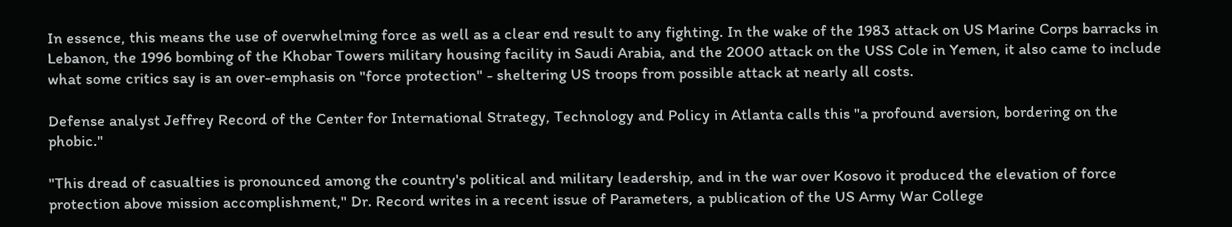In essence, this means the use of overwhelming force as well as a clear end result to any fighting. In the wake of the 1983 attack on US Marine Corps barracks in Lebanon, the 1996 bombing of the Khobar Towers military housing facility in Saudi Arabia, and the 2000 attack on the USS Cole in Yemen, it also came to include what some critics say is an over-emphasis on "force protection" - sheltering US troops from possible attack at nearly all costs.

Defense analyst Jeffrey Record of the Center for International Strategy, Technology and Policy in Atlanta calls this "a profound aversion, bordering on the phobic."

"This dread of casualties is pronounced among the country's political and military leadership, and in the war over Kosovo it produced the elevation of force protection above mission accomplishment," Dr. Record writes in a recent issue of Parameters, a publication of the US Army War College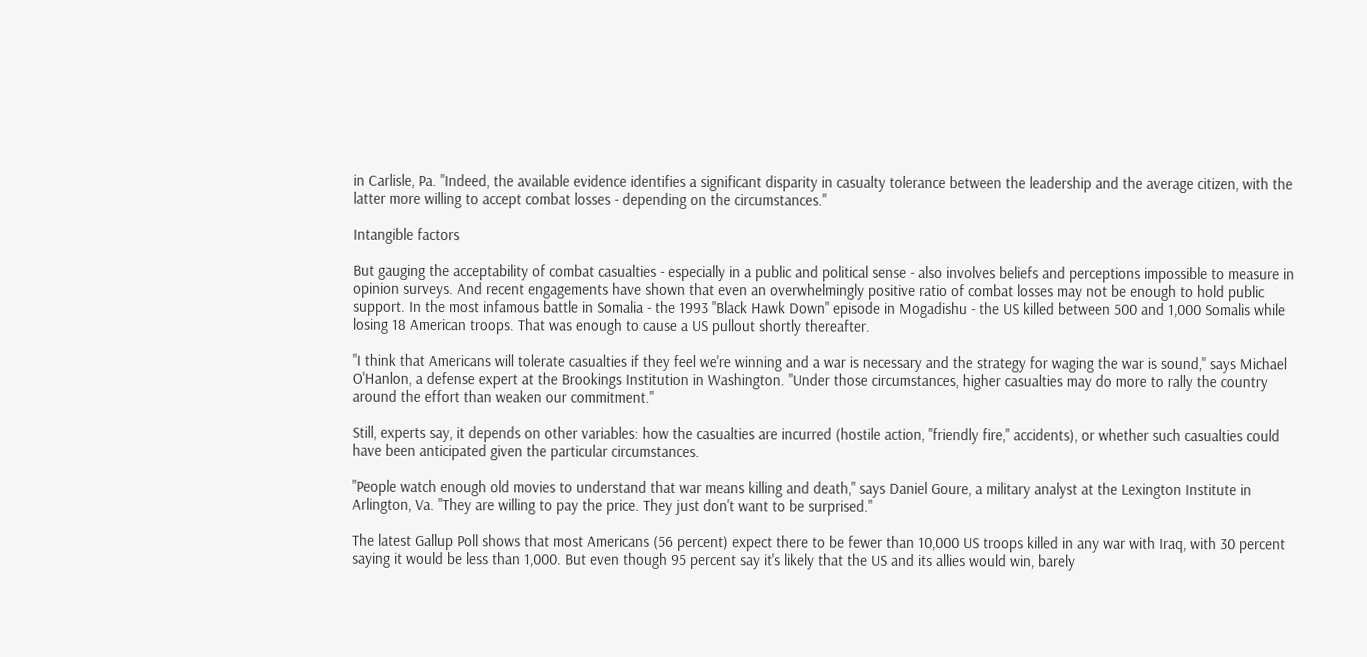in Carlisle, Pa. "Indeed, the available evidence identifies a significant disparity in casualty tolerance between the leadership and the average citizen, with the latter more willing to accept combat losses - depending on the circumstances."

Intangible factors

But gauging the acceptability of combat casualties - especially in a public and political sense - also involves beliefs and perceptions impossible to measure in opinion surveys. And recent engagements have shown that even an overwhelmingly positive ratio of combat losses may not be enough to hold public support. In the most infamous battle in Somalia - the 1993 "Black Hawk Down" episode in Mogadishu - the US killed between 500 and 1,000 Somalis while losing 18 American troops. That was enough to cause a US pullout shortly thereafter.

"I think that Americans will tolerate casualties if they feel we're winning and a war is necessary and the strategy for waging the war is sound," says Michael O'Hanlon, a defense expert at the Brookings Institution in Washington. "Under those circumstances, higher casualties may do more to rally the country around the effort than weaken our commitment."

Still, experts say, it depends on other variables: how the casualties are incurred (hostile action, "friendly fire," accidents), or whether such casualties could have been anticipated given the particular circumstances.

"People watch enough old movies to understand that war means killing and death," says Daniel Goure, a military analyst at the Lexington Institute in Arlington, Va. "They are willing to pay the price. They just don't want to be surprised."

The latest Gallup Poll shows that most Americans (56 percent) expect there to be fewer than 10,000 US troops killed in any war with Iraq, with 30 percent saying it would be less than 1,000. But even though 95 percent say it's likely that the US and its allies would win, barely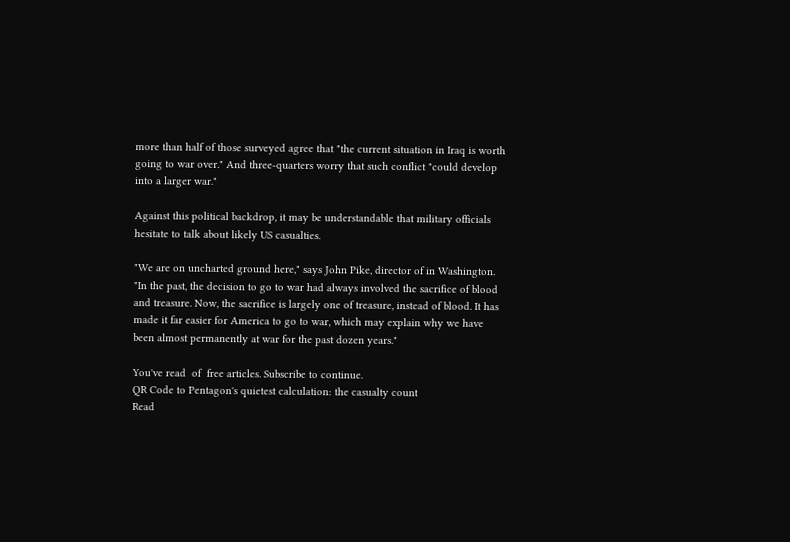more than half of those surveyed agree that "the current situation in Iraq is worth going to war over." And three-quarters worry that such conflict "could develop into a larger war."

Against this political backdrop, it may be understandable that military officials hesitate to talk about likely US casualties.

"We are on uncharted ground here," says John Pike, director of in Washington. "In the past, the decision to go to war had always involved the sacrifice of blood and treasure. Now, the sacrifice is largely one of treasure, instead of blood. It has made it far easier for America to go to war, which may explain why we have been almost permanently at war for the past dozen years."

You've read  of  free articles. Subscribe to continue.
QR Code to Pentagon's quietest calculation: the casualty count
Read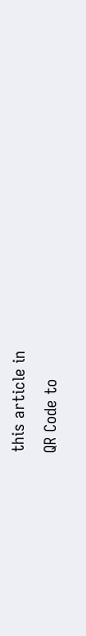this article in
QR Code to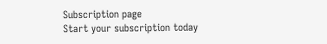Subscription page
Start your subscription today